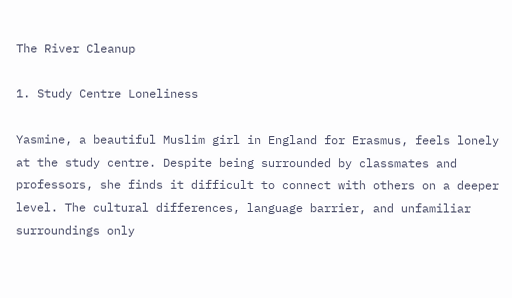The River Cleanup

1. Study Centre Loneliness

Yasmine, a beautiful Muslim girl in England for Erasmus, feels lonely at the study centre. Despite being surrounded by classmates and professors, she finds it difficult to connect with others on a deeper level. The cultural differences, language barrier, and unfamiliar surroundings only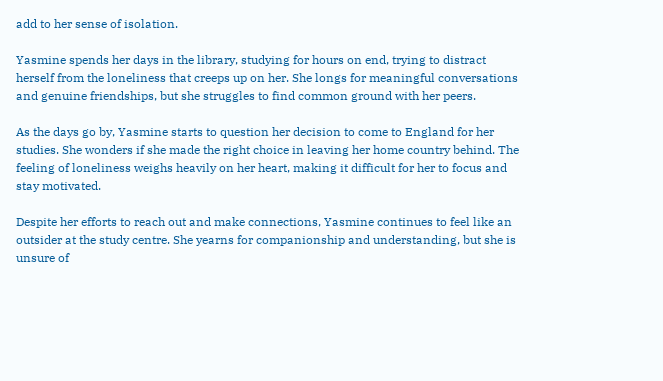add to her sense of isolation.

Yasmine spends her days in the library, studying for hours on end, trying to distract herself from the loneliness that creeps up on her. She longs for meaningful conversations and genuine friendships, but she struggles to find common ground with her peers.

As the days go by, Yasmine starts to question her decision to come to England for her studies. She wonders if she made the right choice in leaving her home country behind. The feeling of loneliness weighs heavily on her heart, making it difficult for her to focus and stay motivated.

Despite her efforts to reach out and make connections, Yasmine continues to feel like an outsider at the study centre. She yearns for companionship and understanding, but she is unsure of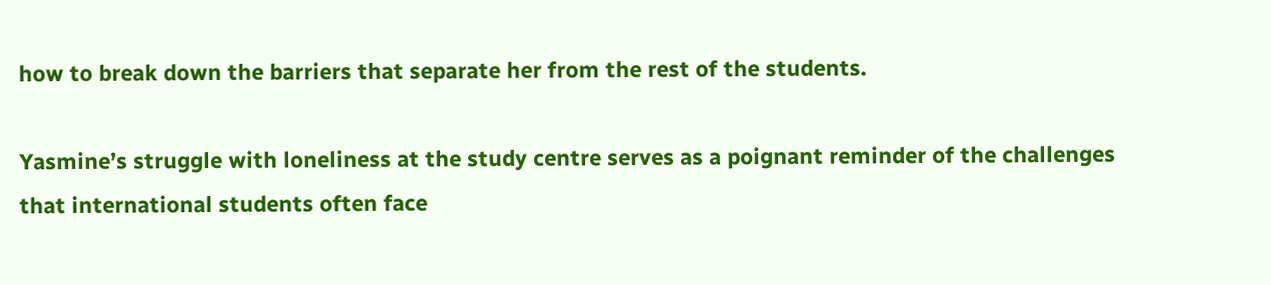how to break down the barriers that separate her from the rest of the students.

Yasmine’s struggle with loneliness at the study centre serves as a poignant reminder of the challenges that international students often face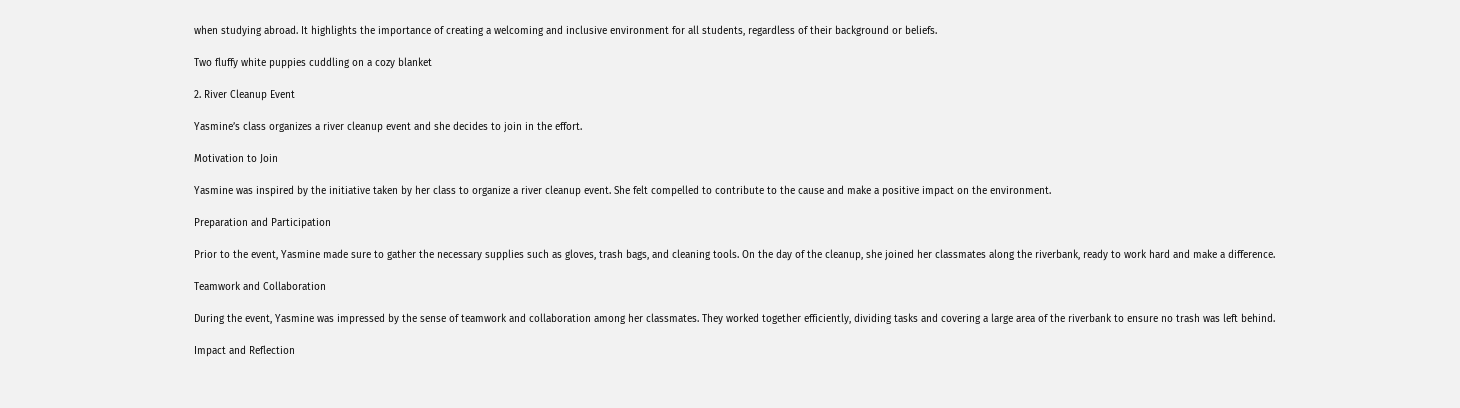when studying abroad. It highlights the importance of creating a welcoming and inclusive environment for all students, regardless of their background or beliefs.

Two fluffy white puppies cuddling on a cozy blanket

2. River Cleanup Event

Yasmine’s class organizes a river cleanup event and she decides to join in the effort.

Motivation to Join

Yasmine was inspired by the initiative taken by her class to organize a river cleanup event. She felt compelled to contribute to the cause and make a positive impact on the environment.

Preparation and Participation

Prior to the event, Yasmine made sure to gather the necessary supplies such as gloves, trash bags, and cleaning tools. On the day of the cleanup, she joined her classmates along the riverbank, ready to work hard and make a difference.

Teamwork and Collaboration

During the event, Yasmine was impressed by the sense of teamwork and collaboration among her classmates. They worked together efficiently, dividing tasks and covering a large area of the riverbank to ensure no trash was left behind.

Impact and Reflection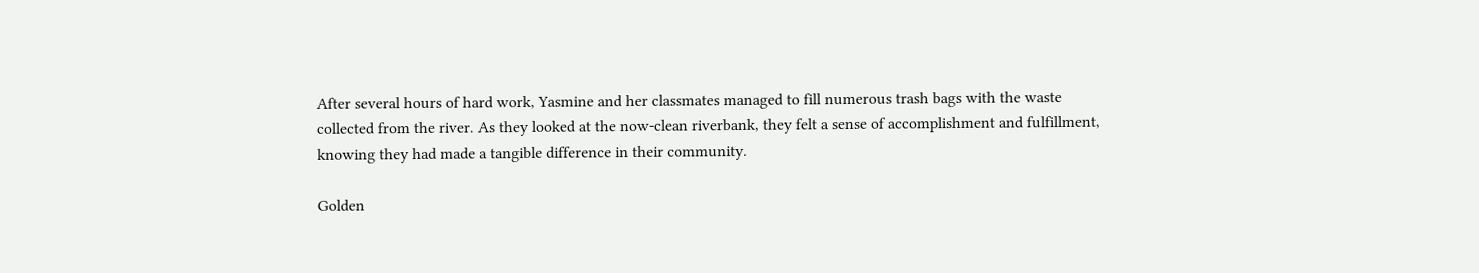After several hours of hard work, Yasmine and her classmates managed to fill numerous trash bags with the waste collected from the river. As they looked at the now-clean riverbank, they felt a sense of accomplishment and fulfillment, knowing they had made a tangible difference in their community.

Golden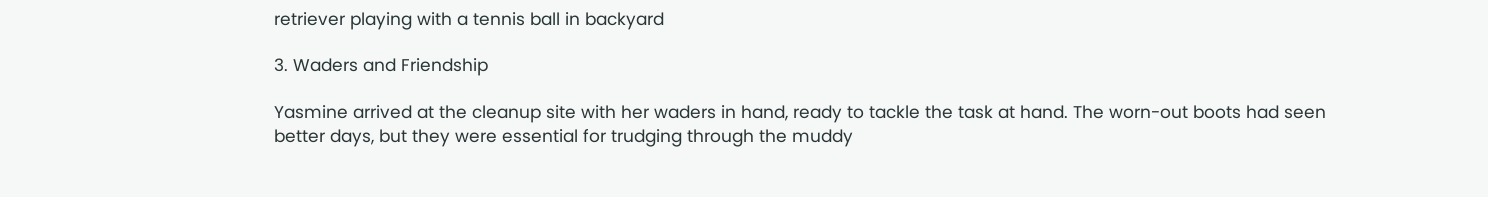retriever playing with a tennis ball in backyard

3. Waders and Friendship

Yasmine arrived at the cleanup site with her waders in hand, ready to tackle the task at hand. The worn-out boots had seen better days, but they were essential for trudging through the muddy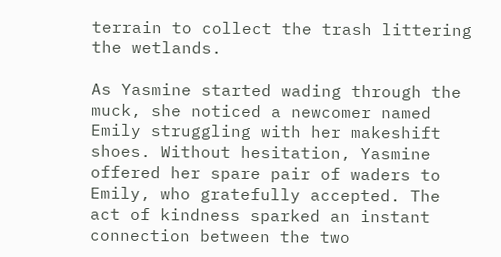terrain to collect the trash littering the wetlands.

As Yasmine started wading through the muck, she noticed a newcomer named Emily struggling with her makeshift shoes. Without hesitation, Yasmine offered her spare pair of waders to Emily, who gratefully accepted. The act of kindness sparked an instant connection between the two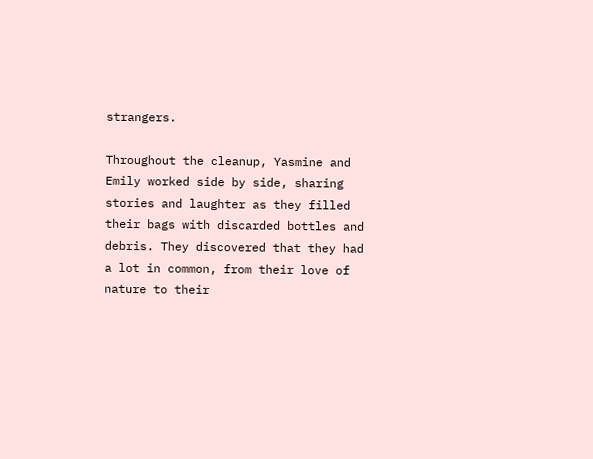strangers.

Throughout the cleanup, Yasmine and Emily worked side by side, sharing stories and laughter as they filled their bags with discarded bottles and debris. They discovered that they had a lot in common, from their love of nature to their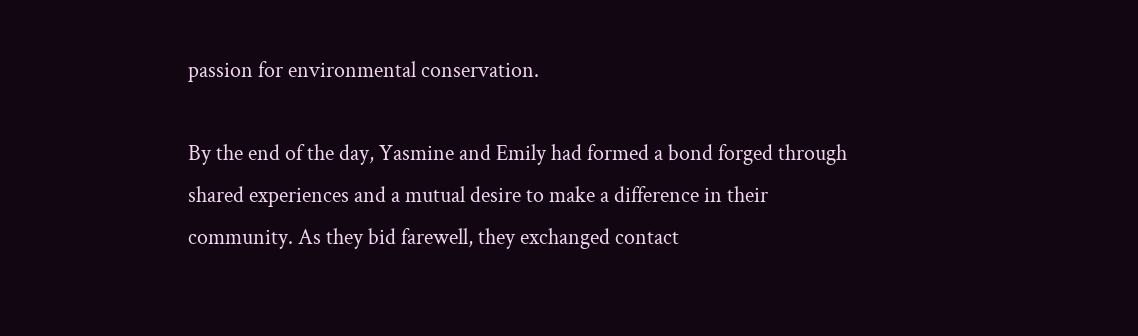passion for environmental conservation.

By the end of the day, Yasmine and Emily had formed a bond forged through shared experiences and a mutual desire to make a difference in their community. As they bid farewell, they exchanged contact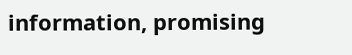information, promising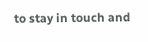to stay in touch and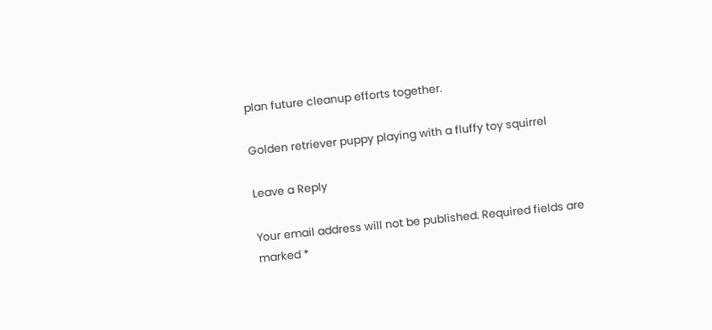plan future cleanup efforts together.

Golden retriever puppy playing with a fluffy toy squirrel

Leave a Reply

Your email address will not be published. Required fields are marked *